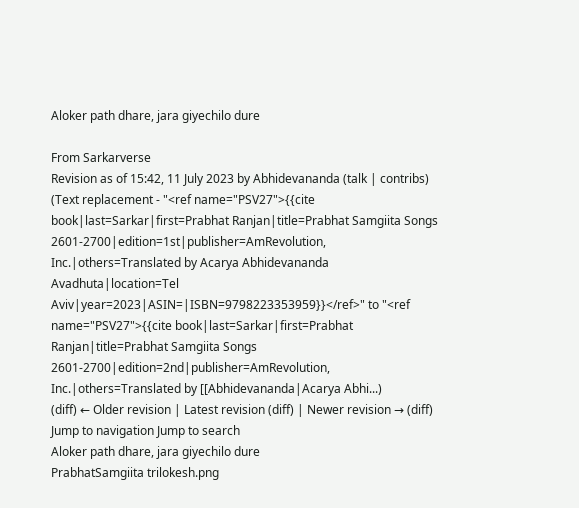Aloker path dhare, jara giyechilo dure

From Sarkarverse
Revision as of 15:42, 11 July 2023 by Abhidevananda (talk | contribs) (Text replacement - "<ref name="PSV27">{{cite book|last=Sarkar|first=Prabhat Ranjan|title=Prabhat Samgiita Songs 2601-2700|edition=1st|publisher=AmRevolution, Inc.|others=Translated by Acarya Abhidevananda Avadhuta|location=Tel Aviv|year=2023|ASIN=|ISBN=9798223353959}}</ref>" to "<ref name="PSV27">{{cite book|last=Sarkar|first=Prabhat Ranjan|title=Prabhat Samgiita Songs 2601-2700|edition=2nd|publisher=AmRevolution, Inc.|others=Translated by [[Abhidevananda|Acarya Abhi...)
(diff) ← Older revision | Latest revision (diff) | Newer revision → (diff)
Jump to navigation Jump to search
Aloker path dhare, jara giyechilo dure
PrabhatSamgiita trilokesh.png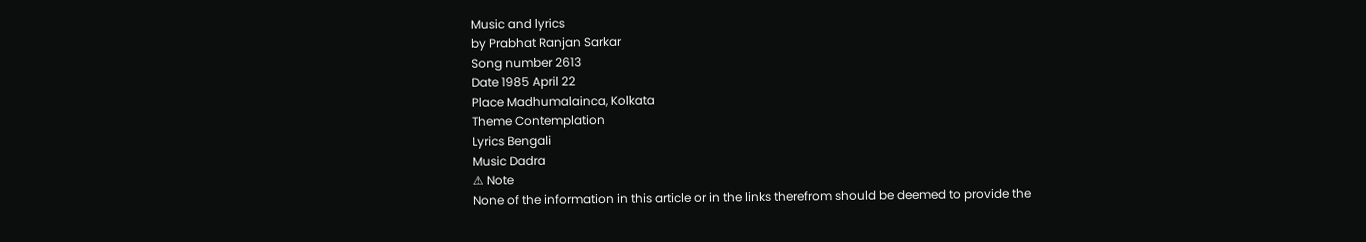Music and lyrics
by Prabhat Ranjan Sarkar
Song number 2613
Date 1985 April 22
Place Madhumalainca, Kolkata
Theme Contemplation
Lyrics Bengali
Music Dadra
⚠ Note
None of the information in this article or in the links therefrom should be deemed to provide the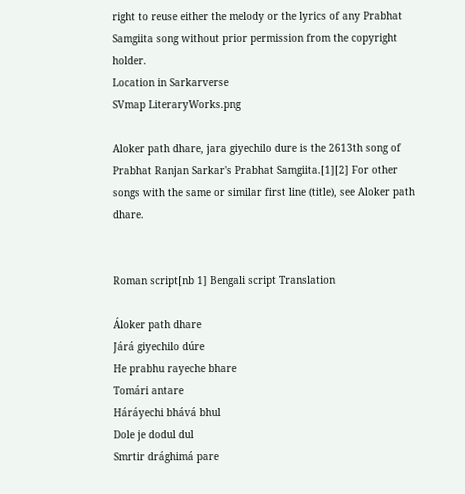right to reuse either the melody or the lyrics of any Prabhat Samgiita song without prior permission from the copyright holder.
Location in Sarkarverse
SVmap LiteraryWorks.png

Aloker path dhare, jara giyechilo dure is the 2613th song of Prabhat Ranjan Sarkar's Prabhat Samgiita.[1][2] For other songs with the same or similar first line (title), see Aloker path dhare.


Roman script[nb 1] Bengali script Translation

Áloker path dhare
Járá giyechilo dúre
He prabhu rayeche bhare
Tomári antare
Háráyechi bhává bhul
Dole je dodul dul
Smrtir drághimá pare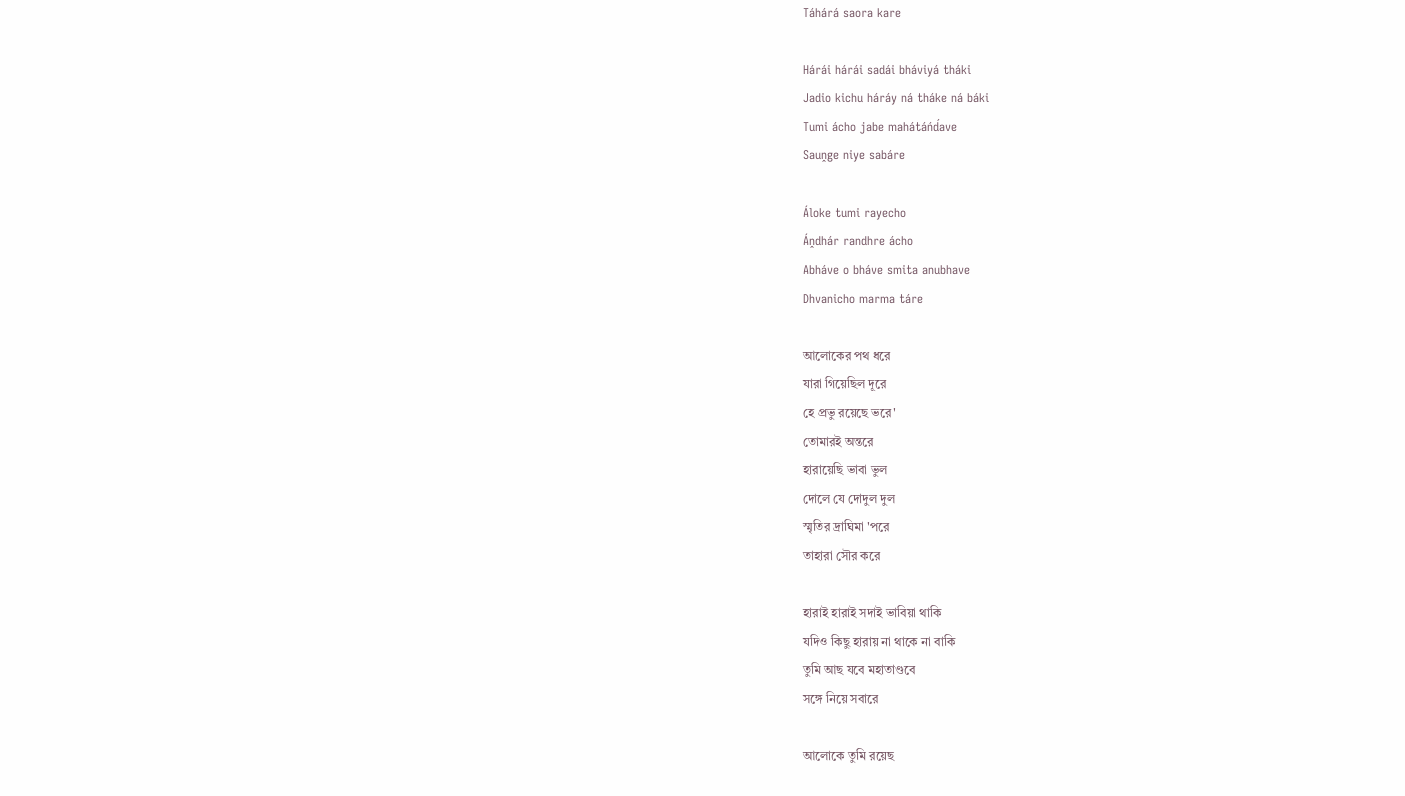Táhárá saora kare

Hárái hárái sadái bháviyá tháki
Jadio kichu háráy ná tháke ná báki
Tumi ácho jabe mahátáńd́ave
Sauṋge niye sabáre

Áloke tumi rayecho
Áṋdhár randhre ácho
Abháve o bháve smita anubhave
Dhvanicho marma táre

আলোকের পথ ধরে
যারা গিয়েছিল দূরে
হে প্রভু রয়েছে ভরে'
তোমারই অন্তরে
হারায়েছি ভাবা ভুল
দোলে যে দোদুল দুল
স্মৃতির দ্রাঘিমা 'পরে
তাহারা সৌর করে

হারাই হারাই সদাই ভাবিয়া থাকি
যদিও কিছু হারায় না থাকে না বাকি
তুমি আছ যবে মহাতাণ্ডবে
সঙ্গে নিয়ে সবারে

আলোকে তুমি রয়েছ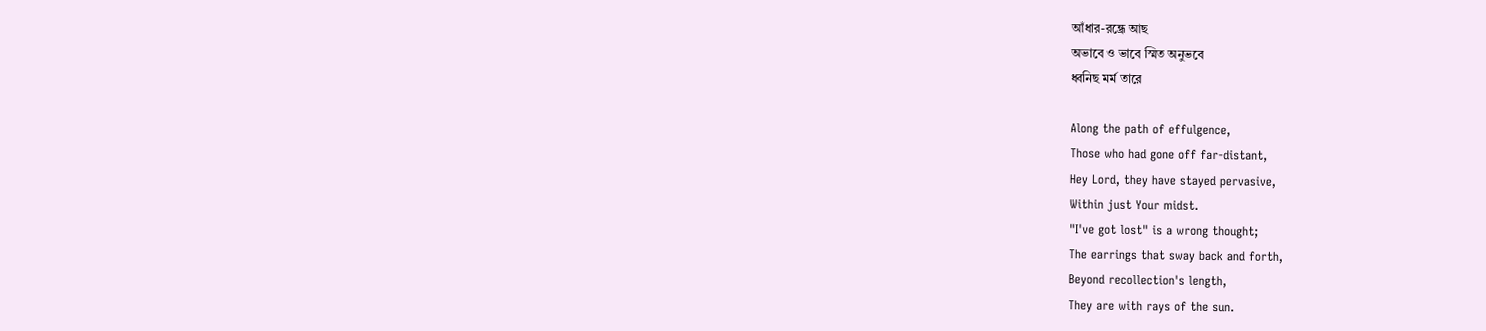আঁধার-রন্ধ্রে আছ
অভাবে ও ভাবে স্মিত অনুভবে
ধ্বনিছ মর্ম তারে

Along the path of effulgence,
Those who had gone off far-distant,
Hey Lord, they have stayed pervasive,
Within just Your midst.
"I've got lost" is a wrong thought;
The earrings that sway back and forth,
Beyond recollection's length,
They are with rays of the sun.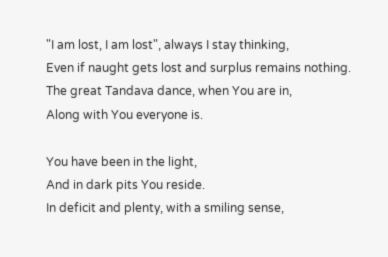"I am lost, I am lost", always I stay thinking,
Even if naught gets lost and surplus remains nothing.
The great Tandava dance, when You are in,
Along with You everyone is.

You have been in the light,
And in dark pits You reside.
In deficit and plenty, with a smiling sense,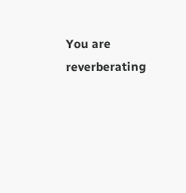You are reverberating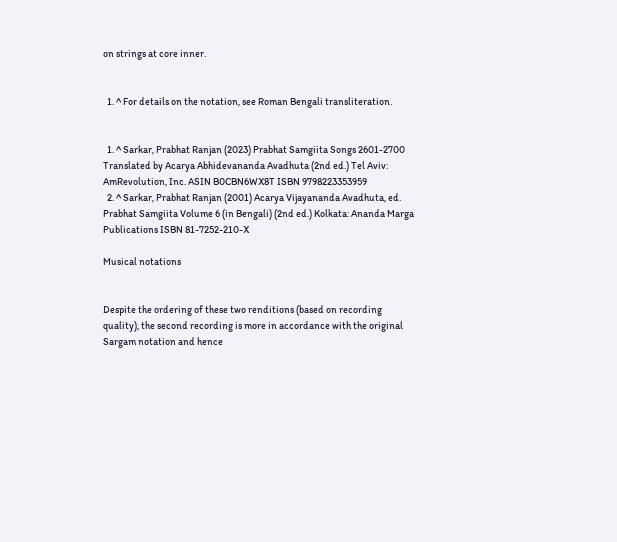on strings at core inner.


  1. ^ For details on the notation, see Roman Bengali transliteration.


  1. ^ Sarkar, Prabhat Ranjan (2023) Prabhat Samgiita Songs 2601-2700 Translated by Acarya Abhidevananda Avadhuta (2nd ed.) Tel Aviv: AmRevolution, Inc. ASIN B0CBN6WX8T ISBN 9798223353959
  2. ^ Sarkar, Prabhat Ranjan (2001) Acarya Vijayananda Avadhuta, ed. Prabhat Samgiita Volume 6 (in Bengali) (2nd ed.) Kolkata: Ananda Marga Publications ISBN 81-7252-210-X

Musical notations


Despite the ordering of these two renditions (based on recording quality), the second recording is more in accordance with the original Sargam notation and hence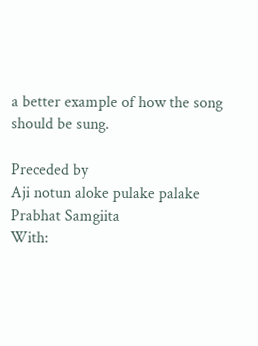a better example of how the song should be sung.

Preceded by
Aji notun aloke pulake palake
Prabhat Samgiita
With: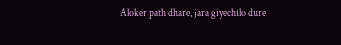Aloker path dhare, jara giyechilo dure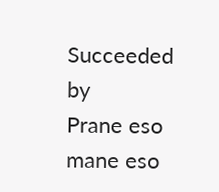Succeeded by
Prane eso mane eso